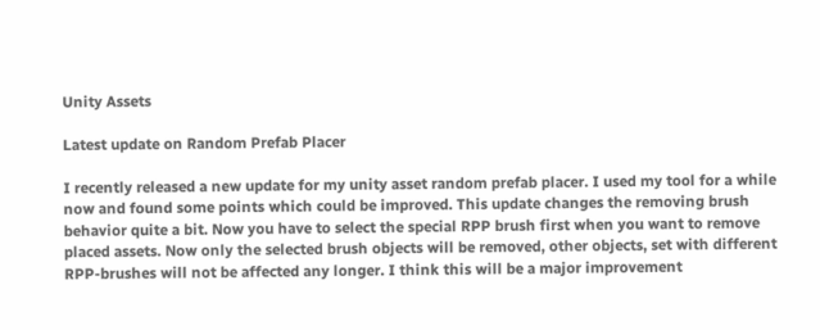Unity Assets

Latest update on Random Prefab Placer

I recently released a new update for my unity asset random prefab placer. I used my tool for a while now and found some points which could be improved. This update changes the removing brush behavior quite a bit. Now you have to select the special RPP brush first when you want to remove placed assets. Now only the selected brush objects will be removed, other objects, set with different RPP-brushes will not be affected any longer. I think this will be a major improvement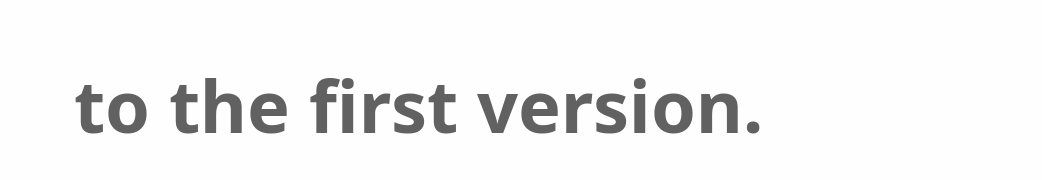to the first version.